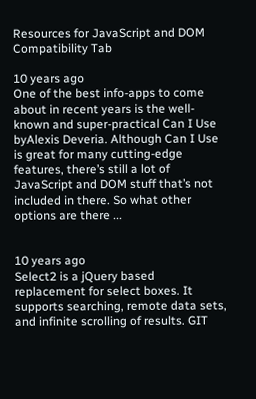Resources for JavaScript and DOM Compatibility Tab

10 years ago
One of the best info-apps to come about in recent years is the well-known and super-practical Can I Use byAlexis Deveria. Although Can I Use is great for many cutting-edge features, there’s still a lot of JavaScript and DOM stuff that’s not included in there. So what other options are there ...


10 years ago
Select2 is a jQuery based replacement for select boxes. It supports searching, remote data sets, and infinite scrolling of results. GIT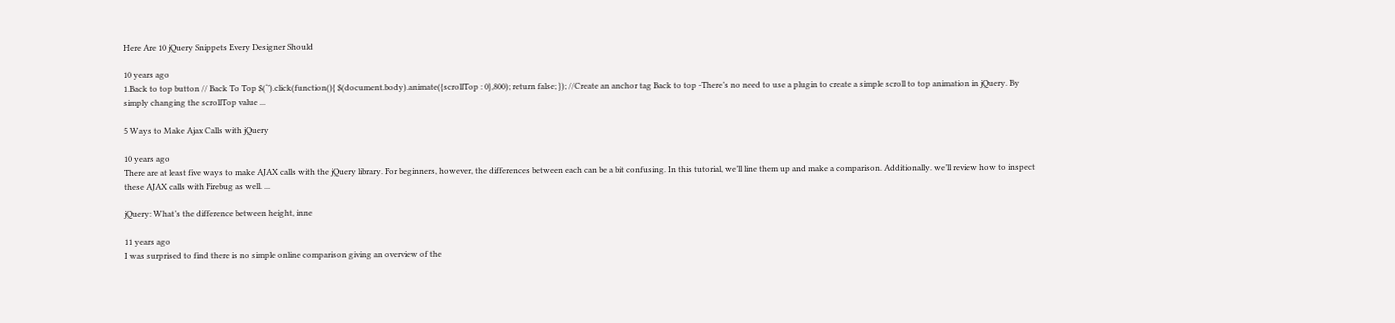Here Are 10 jQuery Snippets Every Designer Should

10 years ago
1.Back to top button // Back To Top $(‘’).click(function(){ $(document.body).animate({scrollTop : 0},800); return false; }); //Create an anchor tag Back to top -There’s no need to use a plugin to create a simple scroll to top animation in jQuery. By simply changing the scrollTop value ...

5 Ways to Make Ajax Calls with jQuery

10 years ago
There are at least five ways to make AJAX calls with the jQuery library. For beginners, however, the differences between each can be a bit confusing. In this tutorial, we’ll line them up and make a comparison. Additionally. we’ll review how to inspect these AJAX calls with Firebug as well. ...

jQuery: What’s the difference between height, inne

11 years ago
I was surprised to find there is no simple online comparison giving an overview of the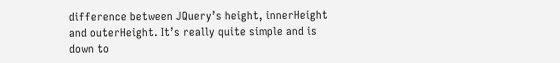difference between JQuery’s height, innerHeight and outerHeight. It’s really quite simple and is down to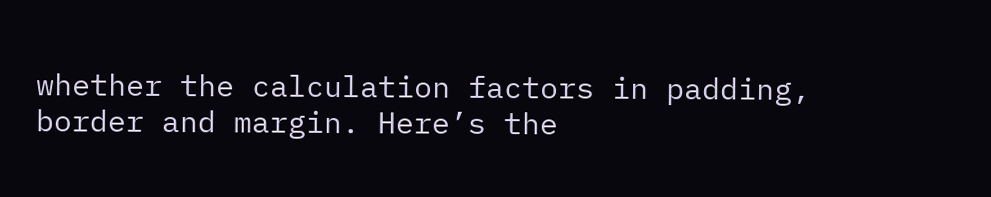whether the calculation factors in padding, border and margin. Here’s the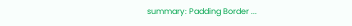summary: Padding Border ...